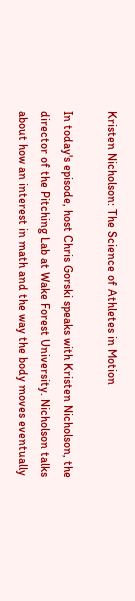Kristen Nicholson: The Science of Athletes in Motion

In today's episode, host Chris Gorski speaks with Kristen Nicholson, the director of the Pitching Lab at Wake Forest University. Nicholson talks about how an interest in math and the way the body moves eventually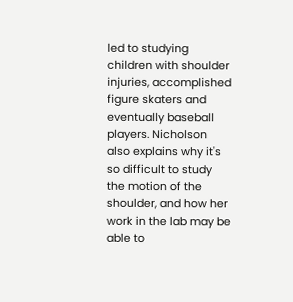led to studying children with shoulder injuries, accomplished figure skaters and eventually baseball players. Nicholson also explains why it's so difficult to study the motion of the shoulder, and how her work in the lab may be able to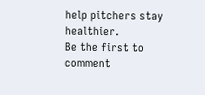help pitchers stay healthier.
Be the first to comment